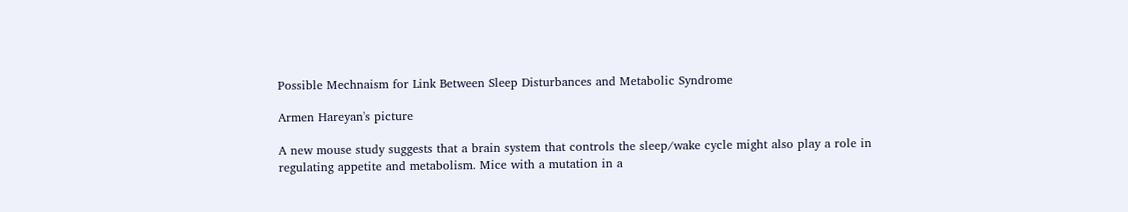Possible Mechnaism for Link Between Sleep Disturbances and Metabolic Syndrome

Armen Hareyan's picture

A new mouse study suggests that a brain system that controls the sleep/wake cycle might also play a role in regulating appetite and metabolism. Mice with a mutation in a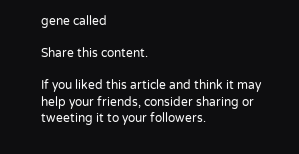gene called

Share this content.

If you liked this article and think it may help your friends, consider sharing or tweeting it to your followers.